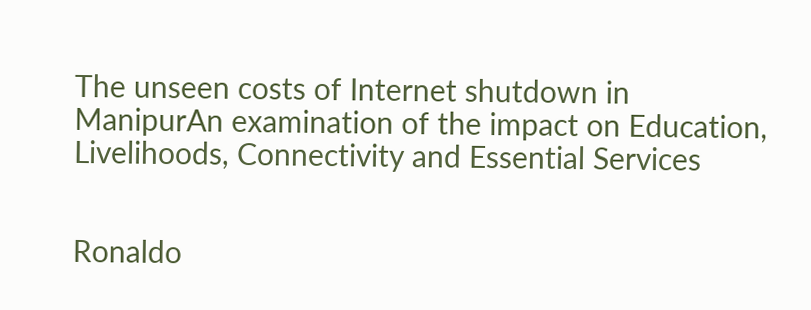The unseen costs of Internet shutdown in ManipurAn examination of the impact on Education, Livelihoods, Connectivity and Essential Services


Ronaldo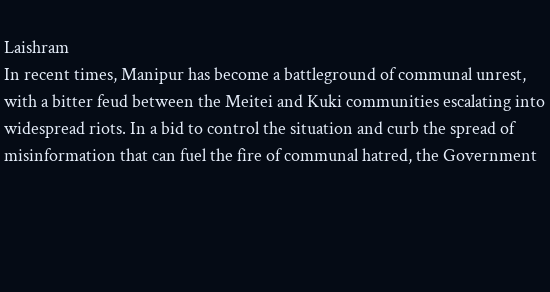Laishram
In recent times, Manipur has become a battleground of communal unrest, with a bitter feud between the Meitei and Kuki communities escalating into widespread riots. In a bid to control the situation and curb the spread of misinformation that can fuel the fire of communal hatred, the Government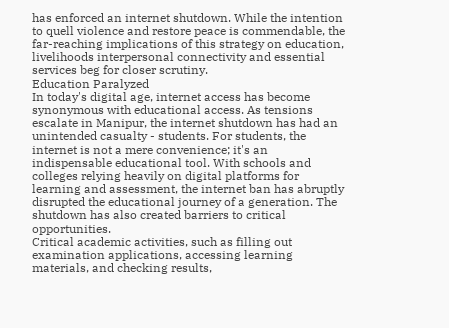has enforced an internet shutdown. While the intention to quell violence and restore peace is commendable, the far-reaching implications of this strategy on education, livelihoods interpersonal connectivity and essential services beg for closer scrutiny.
Education Paralyzed
In today's digital age, internet access has become synonymous with educational access. As tensions escalate in Manipur, the internet shutdown has had an unintended casualty - students. For students, the internet is not a mere convenience; it's an indispensable educational tool. With schools and colleges relying heavily on digital platforms for learning and assessment, the internet ban has abruptly disrupted the educational journey of a generation. The shutdown has also created barriers to critical opportunities.
Critical academic activities, such as filling out examination applications, accessing learning materials, and checking results,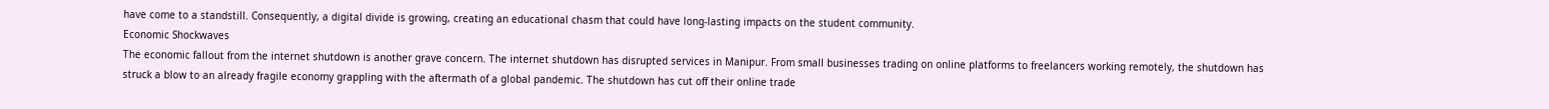have come to a standstill. Consequently, a digital divide is growing, creating an educational chasm that could have long-lasting impacts on the student community.
Economic Shockwaves
The economic fallout from the internet shutdown is another grave concern. The internet shutdown has disrupted services in Manipur. From small businesses trading on online platforms to freelancers working remotely, the shutdown has struck a blow to an already fragile economy grappling with the aftermath of a global pandemic. The shutdown has cut off their online trade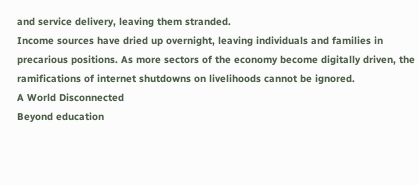and service delivery, leaving them stranded.
Income sources have dried up overnight, leaving individuals and families in precarious positions. As more sectors of the economy become digitally driven, the ramifications of internet shutdowns on livelihoods cannot be ignored.
A World Disconnected
Beyond education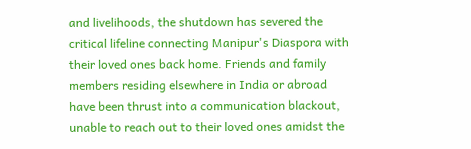and livelihoods, the shutdown has severed the critical lifeline connecting Manipur's Diaspora with their loved ones back home. Friends and family members residing elsewhere in India or abroad have been thrust into a communication blackout, unable to reach out to their loved ones amidst the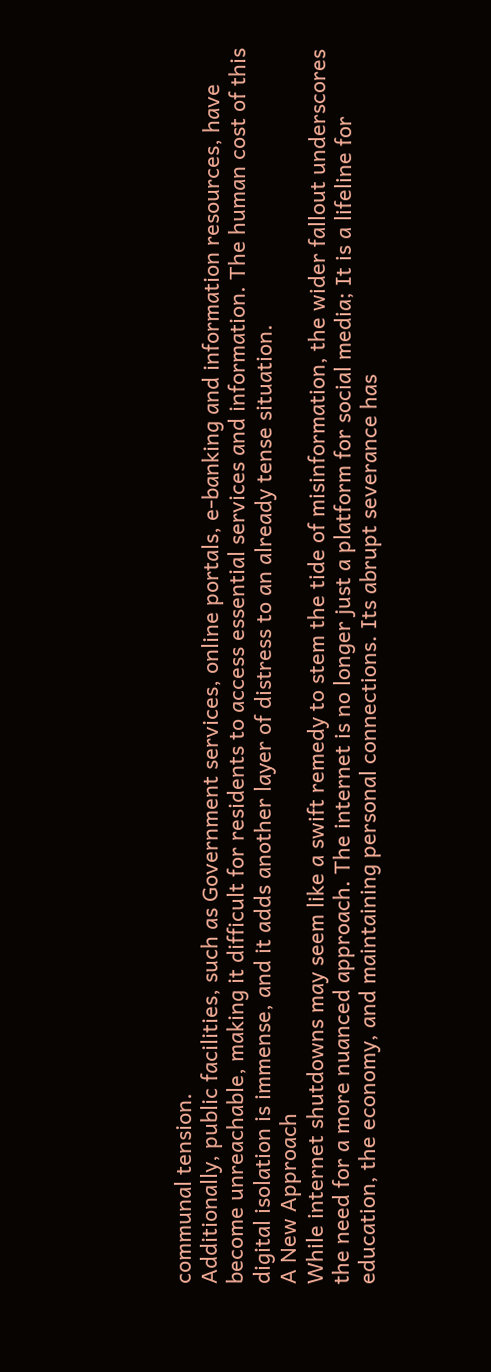communal tension.
Additionally, public facilities, such as Government services, online portals, e-banking and information resources, have become unreachable, making it difficult for residents to access essential services and information. The human cost of this digital isolation is immense, and it adds another layer of distress to an already tense situation.
A New Approach
While internet shutdowns may seem like a swift remedy to stem the tide of misinformation, the wider fallout underscores the need for a more nuanced approach. The internet is no longer just a platform for social media; It is a lifeline for education, the economy, and maintaining personal connections. Its abrupt severance has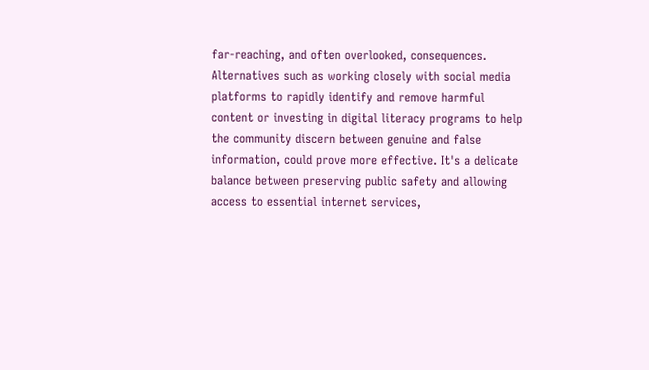far-reaching, and often overlooked, consequences. Alternatives such as working closely with social media platforms to rapidly identify and remove harmful content or investing in digital literacy programs to help the community discern between genuine and false information, could prove more effective. It's a delicate balance between preserving public safety and allowing access to essential internet services,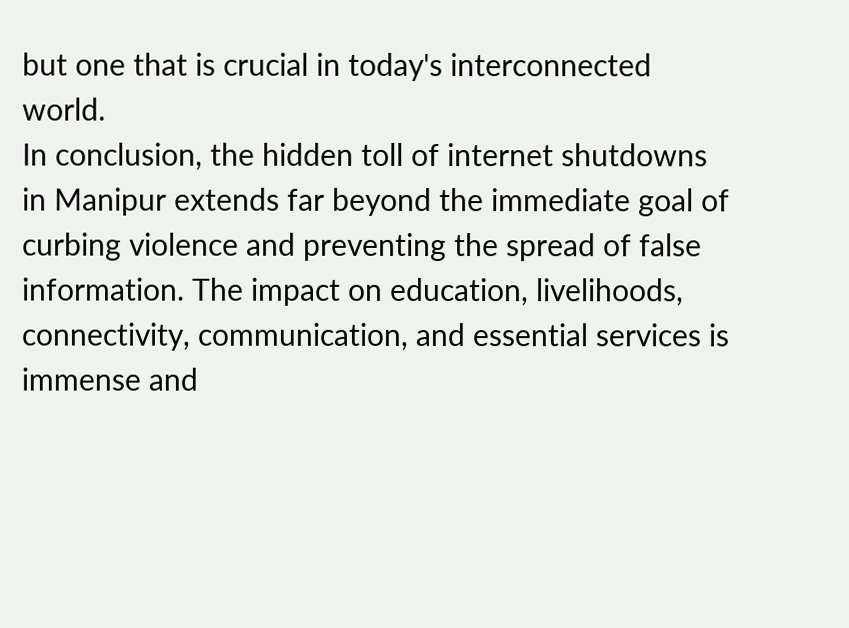but one that is crucial in today's interconnected world.
In conclusion, the hidden toll of internet shutdowns in Manipur extends far beyond the immediate goal of curbing violence and preventing the spread of false information. The impact on education, livelihoods, connectivity, communication, and essential services is immense and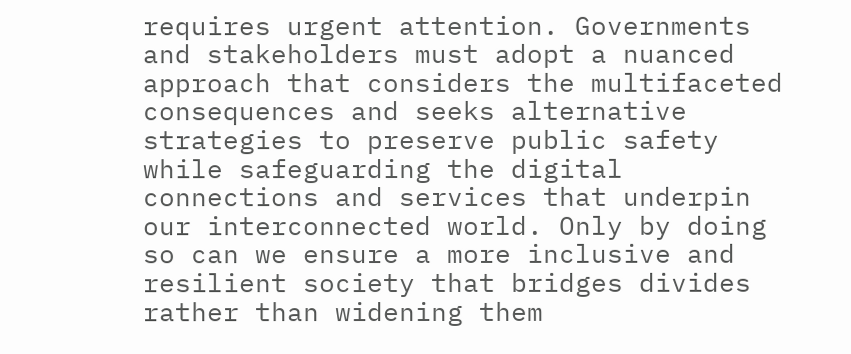requires urgent attention. Governments and stakeholders must adopt a nuanced approach that considers the multifaceted consequences and seeks alternative strategies to preserve public safety while safeguarding the digital connections and services that underpin our interconnected world. Only by doing so can we ensure a more inclusive and resilient society that bridges divides rather than widening them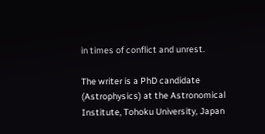in times of conflict and unrest.

The writer is a PhD candidate (Astrophysics) at the Astronomical Institute, Tohoku University, Japan